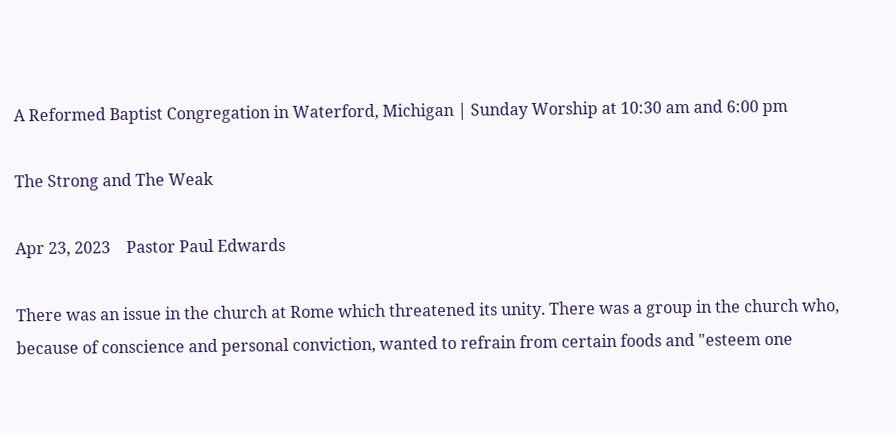A Reformed Baptist Congregation in Waterford, Michigan | Sunday Worship at 10:30 am and 6:00 pm

The Strong and The Weak

Apr 23, 2023    Pastor Paul Edwards

There was an issue in the church at Rome which threatened its unity. There was a group in the church who, because of conscience and personal conviction, wanted to refrain from certain foods and "esteem one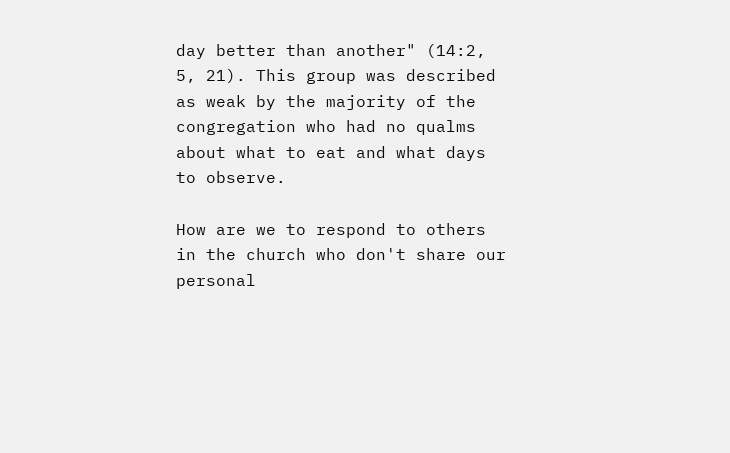day better than another" (14:2, 5, 21). This group was described as weak by the majority of the congregation who had no qualms about what to eat and what days to observe.

How are we to respond to others in the church who don't share our personal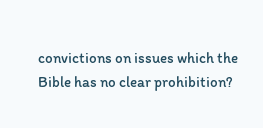convictions on issues which the Bible has no clear prohibition?